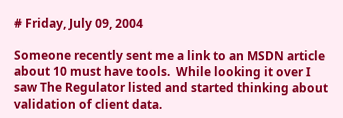# Friday, July 09, 2004

Someone recently sent me a link to an MSDN article about 10 must have tools.  While looking it over I saw The Regulator listed and started thinking about validation of client data.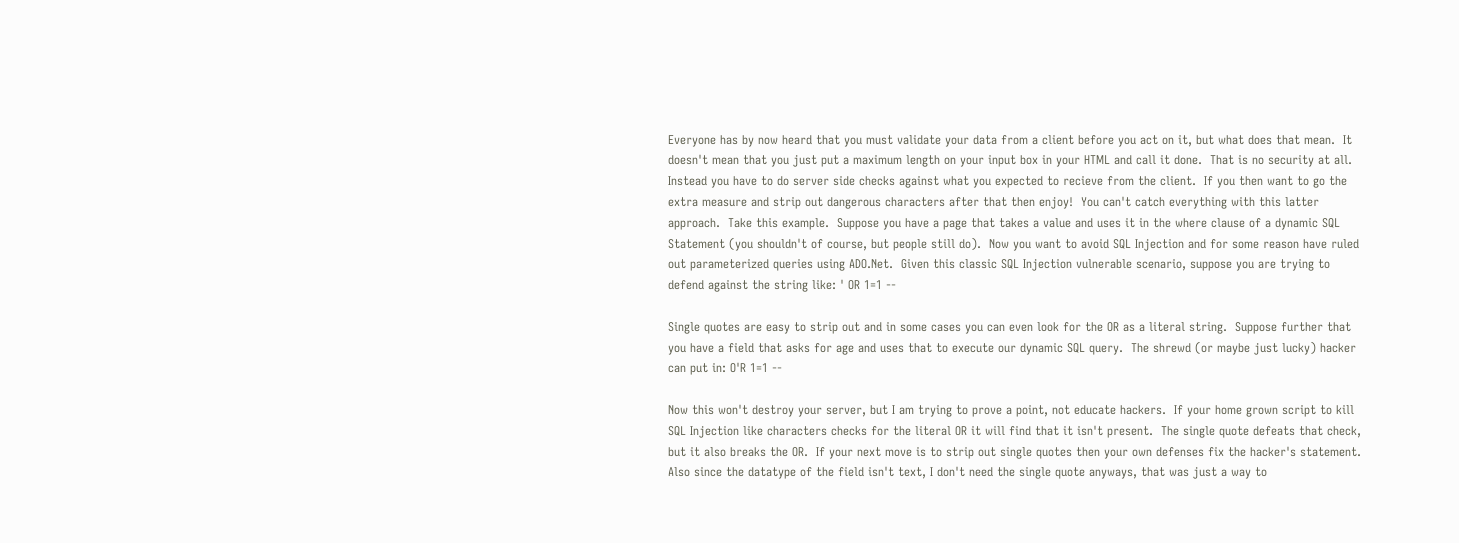Everyone has by now heard that you must validate your data from a client before you act on it, but what does that mean.  It doesn't mean that you just put a maximum length on your input box in your HTML and call it done.  That is no security at all.  Instead you have to do server side checks against what you expected to recieve from the client.  If you then want to go the extra measure and strip out dangerous characters after that then enjoy!  You can't catch everything with this latter approach.  Take this example.  Suppose you have a page that takes a value and uses it in the where clause of a dynamic SQL Statement (you shouldn't of course, but people still do).  Now you want to avoid SQL Injection and for some reason have ruled out parameterized queries using ADO.Net.  Given this classic SQL Injection vulnerable scenario, suppose you are trying to defend against the string like: ' OR 1=1 --

Single quotes are easy to strip out and in some cases you can even look for the OR as a literal string.  Suppose further that you have a field that asks for age and uses that to execute our dynamic SQL query.  The shrewd (or maybe just lucky) hacker can put in: O'R 1=1 --

Now this won't destroy your server, but I am trying to prove a point, not educate hackers.  If your home grown script to kill SQL Injection like characters checks for the literal OR it will find that it isn't present.  The single quote defeats that check, but it also breaks the OR.  If your next move is to strip out single quotes then your own defenses fix the hacker's statement.  Also since the datatype of the field isn't text, I don't need the single quote anyways, that was just a way to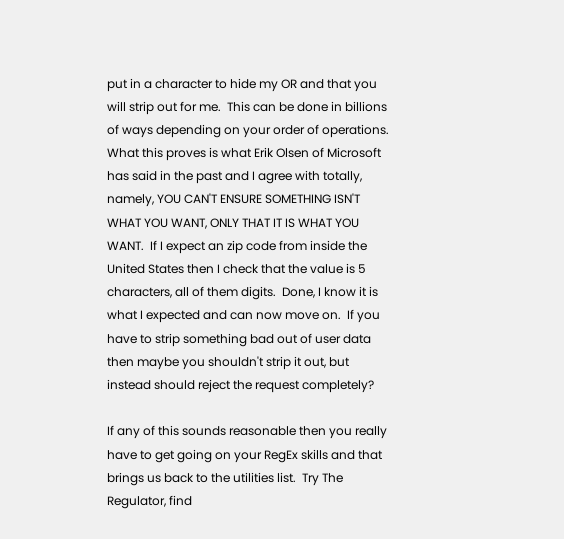put in a character to hide my OR and that you will strip out for me.  This can be done in billions of ways depending on your order of operations.  What this proves is what Erik Olsen of Microsoft has said in the past and I agree with totally, namely, YOU CAN'T ENSURE SOMETHING ISN'T WHAT YOU WANT, ONLY THAT IT IS WHAT YOU WANT.  If I expect an zip code from inside the United States then I check that the value is 5 characters, all of them digits.  Done, I know it is what I expected and can now move on.  If you have to strip something bad out of user data then maybe you shouldn't strip it out, but instead should reject the request completely?

If any of this sounds reasonable then you really have to get going on your RegEx skills and that brings us back to the utilities list.  Try The Regulator, find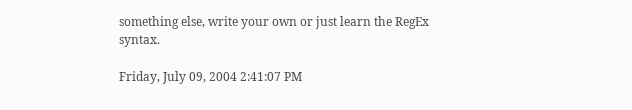something else, write your own or just learn the RegEx syntax.

Friday, July 09, 2004 2:41:07 PM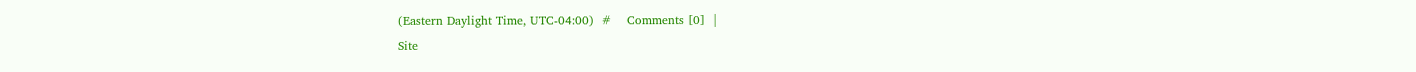(Eastern Daylight Time, UTC-04:00)  #    Comments [0]  |
Site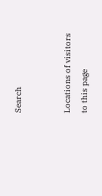Search


Locations of visitors to this page